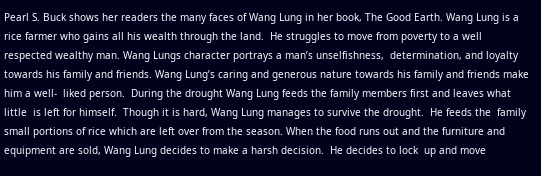Pearl S. Buck shows her readers the many faces of Wang Lung in her book, The Good Earth. Wang Lung is a rice farmer who gains all his wealth through the land.  He struggles to move from poverty to a well respected wealthy man. Wang Lungs character portrays a man’s unselfishness,  determination, and loyalty towards his family and friends. Wang Lung’s caring and generous nature towards his family and friends make him a well-  liked person.  During the drought Wang Lung feeds the family members first and leaves what little  is left for himself.  Though it is hard, Wang Lung manages to survive the drought.  He feeds the  family small portions of rice which are left over from the season. When the food runs out and the furniture and equipment are sold, Wang Lung decides to make a harsh decision.  He decides to lock  up and move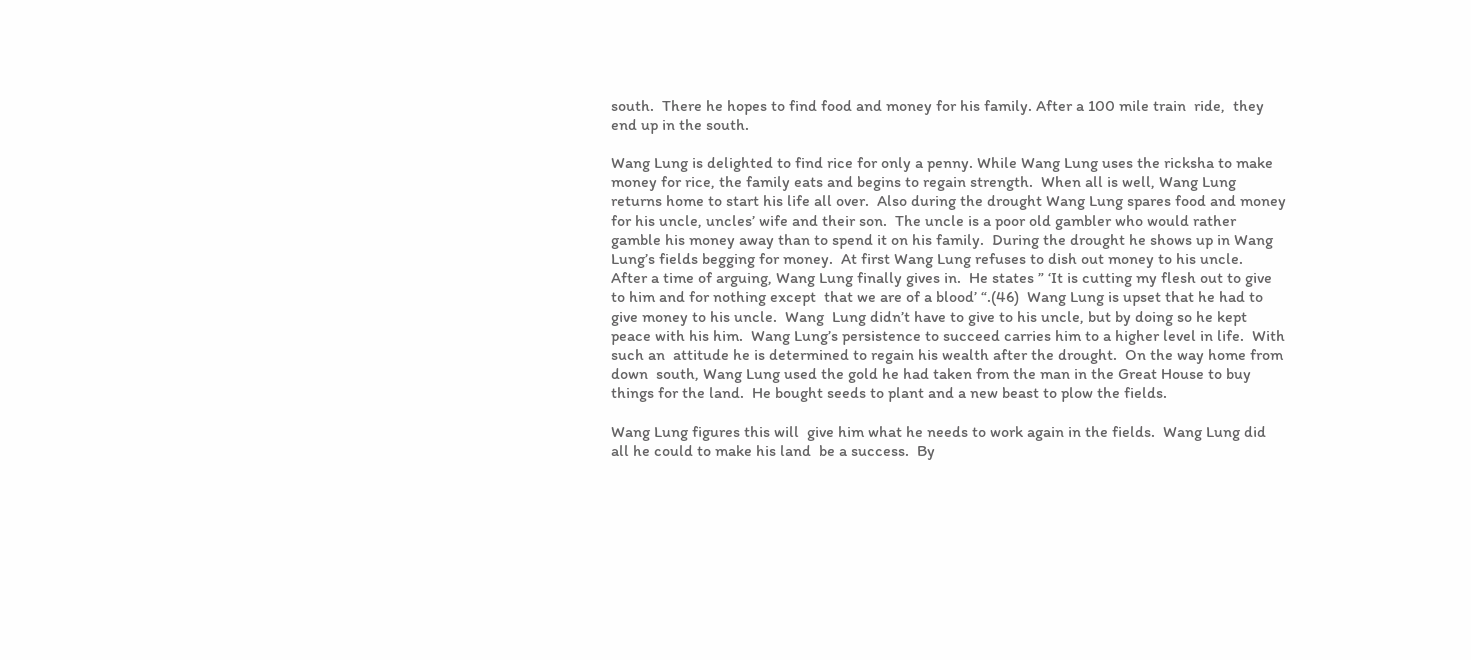south.  There he hopes to find food and money for his family. After a 100 mile train  ride,  they end up in the south.

Wang Lung is delighted to find rice for only a penny. While Wang Lung uses the ricksha to make money for rice, the family eats and begins to regain strength.  When all is well, Wang Lung returns home to start his life all over.  Also during the drought Wang Lung spares food and money for his uncle, uncles’ wife and their son.  The uncle is a poor old gambler who would rather gamble his money away than to spend it on his family.  During the drought he shows up in Wang Lung’s fields begging for money.  At first Wang Lung refuses to dish out money to his uncle.  After a time of arguing, Wang Lung finally gives in.  He states ” ‘It is cutting my flesh out to give to him and for nothing except  that we are of a blood’ “.(46)  Wang Lung is upset that he had to give money to his uncle.  Wang  Lung didn’t have to give to his uncle, but by doing so he kept peace with his him.  Wang Lung’s persistence to succeed carries him to a higher level in life.  With such an  attitude he is determined to regain his wealth after the drought.  On the way home from down  south, Wang Lung used the gold he had taken from the man in the Great House to buy things for the land.  He bought seeds to plant and a new beast to plow the fields.

Wang Lung figures this will  give him what he needs to work again in the fields.  Wang Lung did all he could to make his land  be a success.  By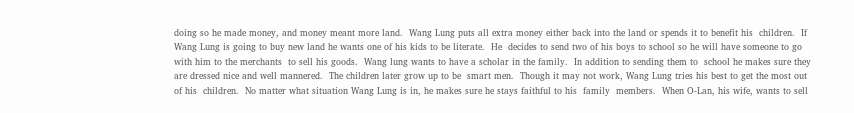doing so he made money, and money meant more land.  Wang Lung puts all extra money either back into the land or spends it to benefit his  children.  If Wang Lung is going to buy new land he wants one of his kids to be literate.  He  decides to send two of his boys to school so he will have someone to go with him to the merchants  to sell his goods.  Wang lung wants to have a scholar in the family.  In addition to sending them to  school he makes sure they are dressed nice and well mannered.  The children later grow up to be  smart men.  Though it may not work, Wang Lung tries his best to get the most out of his  children.  No matter what situation Wang Lung is in, he makes sure he stays faithful to his  family  members.  When O-Lan, his wife, wants to sell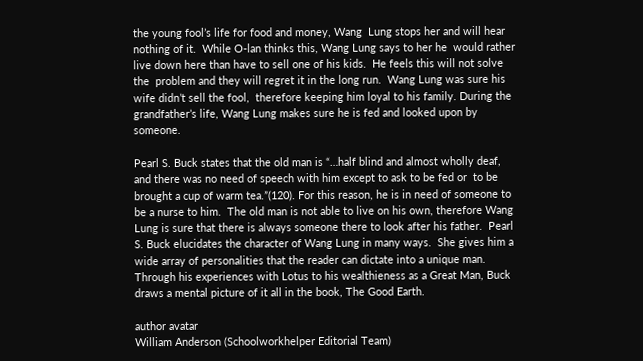the young fool’s life for food and money, Wang  Lung stops her and will hear nothing of it.  While O-lan thinks this, Wang Lung says to her he  would rather live down here than have to sell one of his kids.  He feels this will not solve the  problem and they will regret it in the long run.  Wang Lung was sure his wife didn’t sell the fool,  therefore keeping him loyal to his family. During the grandfather’s life, Wang Lung makes sure he is fed and looked upon by someone.

Pearl S. Buck states that the old man is “…half blind and almost wholly deaf, and there was no need of speech with him except to ask to be fed or  to be brought a cup of warm tea.”(120). For this reason, he is in need of someone to be a nurse to him.  The old man is not able to live on his own, therefore Wang Lung is sure that there is always someone there to look after his father.  Pearl S. Buck elucidates the character of Wang Lung in many ways.  She gives him a wide array of personalities that the reader can dictate into a unique man.  Through his experiences with Lotus to his wealthieness as a Great Man, Buck draws a mental picture of it all in the book, The Good Earth.

author avatar
William Anderson (Schoolworkhelper Editorial Team)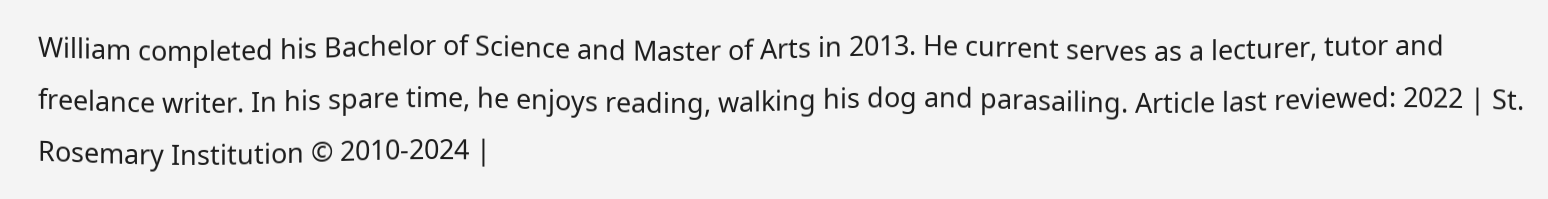William completed his Bachelor of Science and Master of Arts in 2013. He current serves as a lecturer, tutor and freelance writer. In his spare time, he enjoys reading, walking his dog and parasailing. Article last reviewed: 2022 | St. Rosemary Institution © 2010-2024 |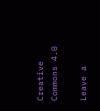Creative Commons 4.0

Leave a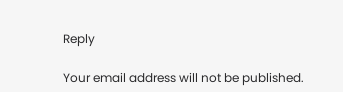Reply

Your email address will not be published.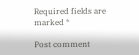Required fields are marked *

Post comment